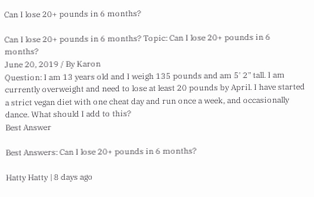Can I lose 20+ pounds in 6 months?

Can I lose 20+ pounds in 6 months? Topic: Can I lose 20+ pounds in 6 months?
June 20, 2019 / By Karon
Question: I am 13 years old and I weigh 135 pounds and am 5' 2" tall. I am currently overweight and need to lose at least 20 pounds by April. I have started a strict vegan diet with one cheat day and run once a week, and occasionally dance. What should I add to this?
Best Answer

Best Answers: Can I lose 20+ pounds in 6 months?

Hatty Hatty | 8 days ago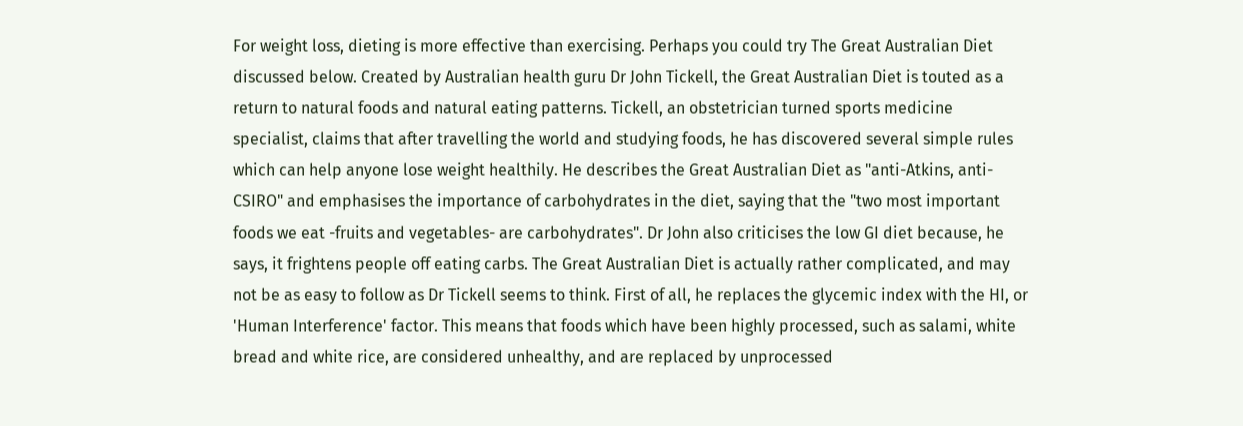For weight loss, dieting is more effective than exercising. Perhaps you could try The Great Australian Diet discussed below. Created by Australian health guru Dr John Tickell, the Great Australian Diet is touted as a return to natural foods and natural eating patterns. Tickell, an obstetrician turned sports medicine specialist, claims that after travelling the world and studying foods, he has discovered several simple rules which can help anyone lose weight healthily. He describes the Great Australian Diet as "anti-Atkins, anti-CSIRO" and emphasises the importance of carbohydrates in the diet, saying that the "two most important foods we eat -fruits and vegetables- are carbohydrates". Dr John also criticises the low GI diet because, he says, it frightens people off eating carbs. The Great Australian Diet is actually rather complicated, and may not be as easy to follow as Dr Tickell seems to think. First of all, he replaces the glycemic index with the HI, or 'Human Interference' factor. This means that foods which have been highly processed, such as salami, white bread and white rice, are considered unhealthy, and are replaced by unprocessed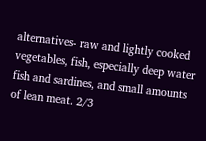alternatives- raw and lightly cooked vegetables, fish, especially deep water fish and sardines, and small amounts of lean meat. 2/3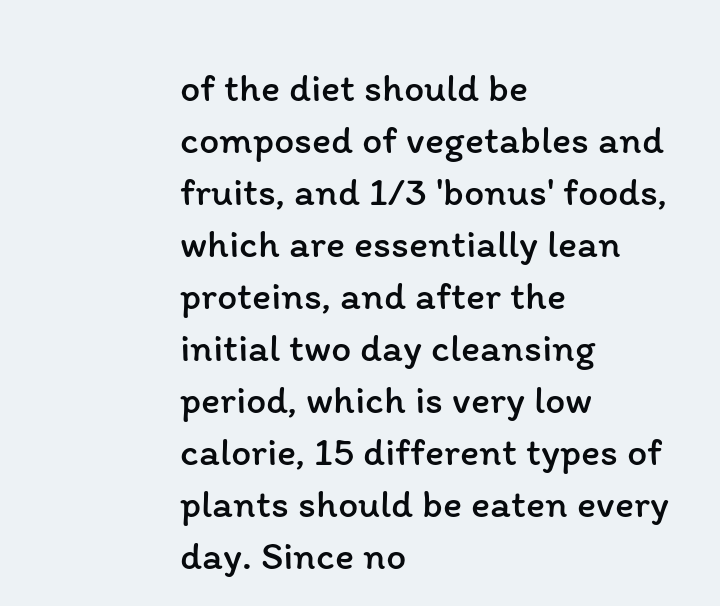of the diet should be composed of vegetables and fruits, and 1/3 'bonus' foods, which are essentially lean proteins, and after the initial two day cleansing period, which is very low calorie, 15 different types of plants should be eaten every day. Since no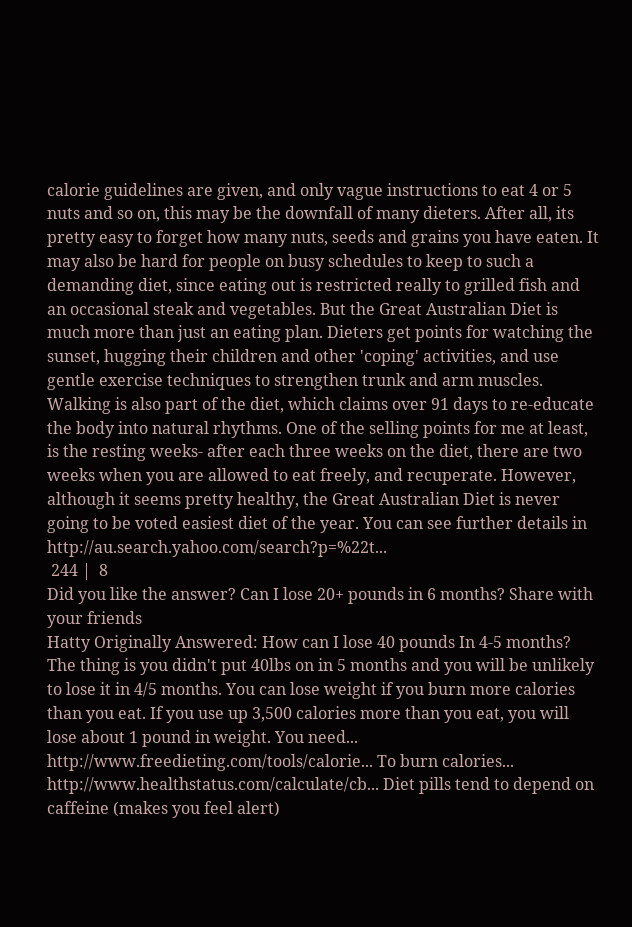calorie guidelines are given, and only vague instructions to eat 4 or 5 nuts and so on, this may be the downfall of many dieters. After all, its pretty easy to forget how many nuts, seeds and grains you have eaten. It may also be hard for people on busy schedules to keep to such a demanding diet, since eating out is restricted really to grilled fish and an occasional steak and vegetables. But the Great Australian Diet is much more than just an eating plan. Dieters get points for watching the sunset, hugging their children and other 'coping' activities, and use gentle exercise techniques to strengthen trunk and arm muscles. Walking is also part of the diet, which claims over 91 days to re-educate the body into natural rhythms. One of the selling points for me at least, is the resting weeks- after each three weeks on the diet, there are two weeks when you are allowed to eat freely, and recuperate. However, although it seems pretty healthy, the Great Australian Diet is never going to be voted easiest diet of the year. You can see further details in http://au.search.yahoo.com/search?p=%22t...
 244 |  8
Did you like the answer? Can I lose 20+ pounds in 6 months? Share with your friends
Hatty Originally Answered: How can I lose 40 pounds In 4-5 months?
The thing is you didn't put 40lbs on in 5 months and you will be unlikely to lose it in 4/5 months. You can lose weight if you burn more calories than you eat. If you use up 3,500 calories more than you eat, you will lose about 1 pound in weight. You need... http://www.freedieting.com/tools/calorie... To burn calories... http://www.healthstatus.com/calculate/cb... Diet pills tend to depend on caffeine (makes you feel alert)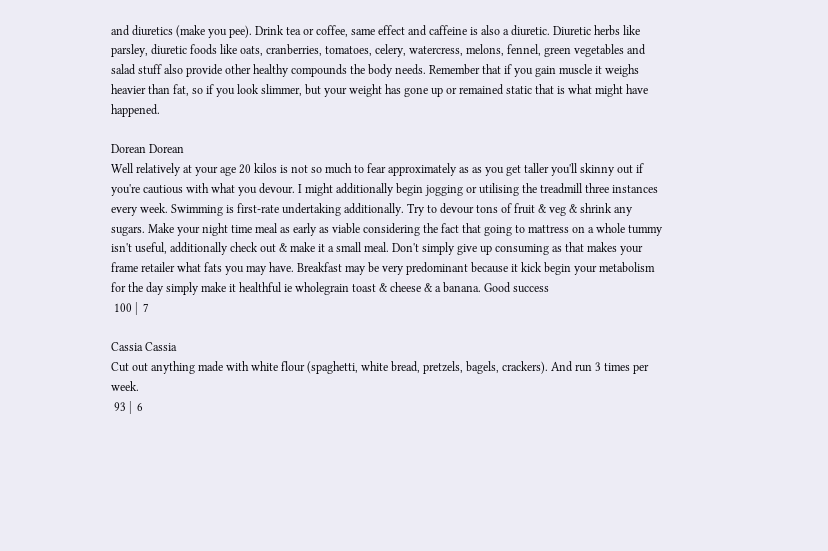and diuretics (make you pee). Drink tea or coffee, same effect and caffeine is also a diuretic. Diuretic herbs like parsley, diuretic foods like oats, cranberries, tomatoes, celery, watercress, melons, fennel, green vegetables and salad stuff also provide other healthy compounds the body needs. Remember that if you gain muscle it weighs heavier than fat, so if you look slimmer, but your weight has gone up or remained static that is what might have happened.

Dorean Dorean
Well relatively at your age 20 kilos is not so much to fear approximately as as you get taller you'll skinny out if you're cautious with what you devour. I might additionally begin jogging or utilising the treadmill three instances every week. Swimming is first-rate undertaking additionally. Try to devour tons of fruit & veg & shrink any sugars. Make your night time meal as early as viable considering the fact that going to mattress on a whole tummy isn't useful, additionally check out & make it a small meal. Don't simply give up consuming as that makes your frame retailer what fats you may have. Breakfast may be very predominant because it kick begin your metabolism for the day simply make it healthful ie wholegrain toast & cheese & a banana. Good success
 100 |  7

Cassia Cassia
Cut out anything made with white flour (spaghetti, white bread, pretzels, bagels, crackers). And run 3 times per week.
 93 |  6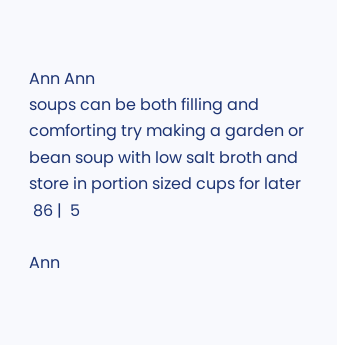Ann Ann
soups can be both filling and comforting try making a garden or bean soup with low salt broth and store in portion sized cups for later
 86 |  5

Ann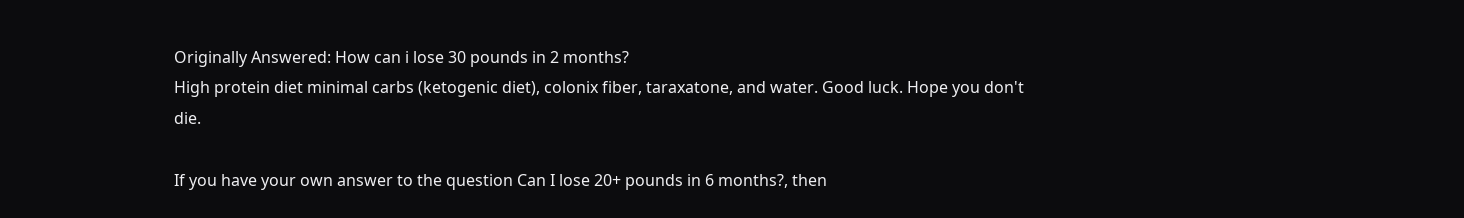Originally Answered: How can i lose 30 pounds in 2 months?
High protein diet minimal carbs (ketogenic diet), colonix fiber, taraxatone, and water. Good luck. Hope you don't die.

If you have your own answer to the question Can I lose 20+ pounds in 6 months?, then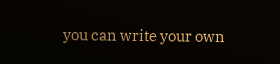you can write your own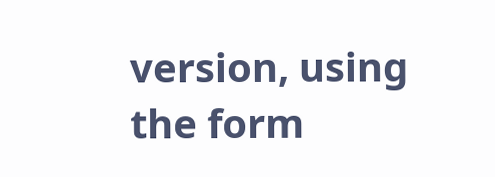version, using the form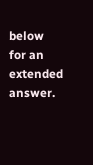below for an extended answer.